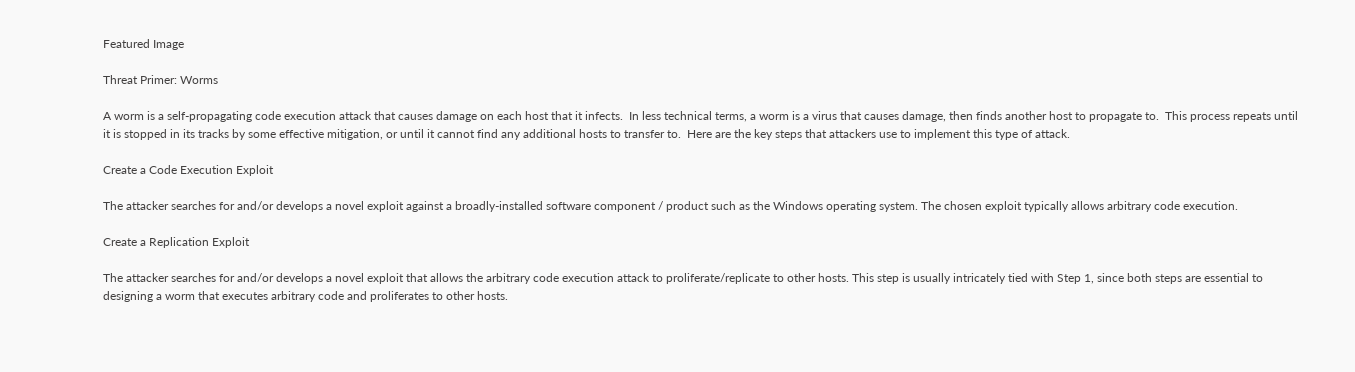Featured Image

Threat Primer: Worms

A worm is a self-propagating code execution attack that causes damage on each host that it infects.  In less technical terms, a worm is a virus that causes damage, then finds another host to propagate to.  This process repeats until it is stopped in its tracks by some effective mitigation, or until it cannot find any additional hosts to transfer to.  Here are the key steps that attackers use to implement this type of attack.

Create a Code Execution Exploit

The attacker searches for and/or develops a novel exploit against a broadly-installed software component / product such as the Windows operating system. The chosen exploit typically allows arbitrary code execution.

Create a Replication Exploit

The attacker searches for and/or develops a novel exploit that allows the arbitrary code execution attack to proliferate/replicate to other hosts. This step is usually intricately tied with Step 1, since both steps are essential to designing a worm that executes arbitrary code and proliferates to other hosts.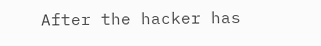After the hacker has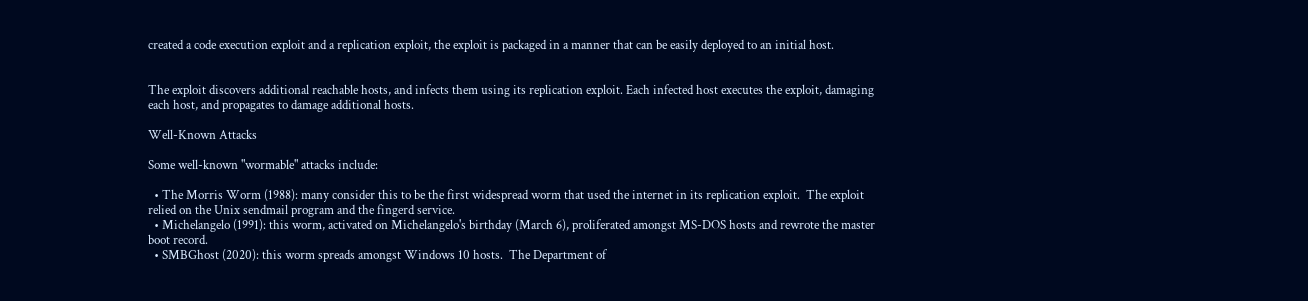created a code execution exploit and a replication exploit, the exploit is packaged in a manner that can be easily deployed to an initial host.


The exploit discovers additional reachable hosts, and infects them using its replication exploit. Each infected host executes the exploit, damaging each host, and propagates to damage additional hosts.

Well-Known Attacks

Some well-known "wormable" attacks include:

  • The Morris Worm (1988): many consider this to be the first widespread worm that used the internet in its replication exploit.  The exploit relied on the Unix sendmail program and the fingerd service.
  • Michelangelo (1991): this worm, activated on Michelangelo's birthday (March 6), proliferated amongst MS-DOS hosts and rewrote the master boot record.
  • SMBGhost (2020): this worm spreads amongst Windows 10 hosts.  The Department of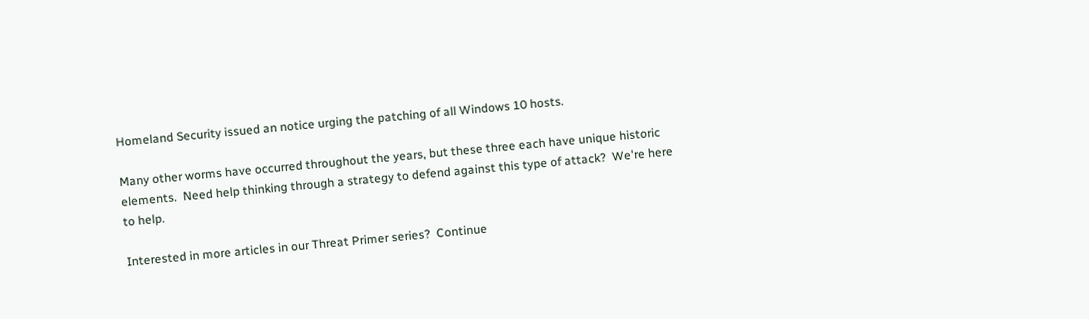Homeland Security issued an notice urging the patching of all Windows 10 hosts.

Many other worms have occurred throughout the years, but these three each have unique historic elements.  Need help thinking through a strategy to defend against this type of attack?  We're here to help.

Interested in more articles in our Threat Primer series?  Continue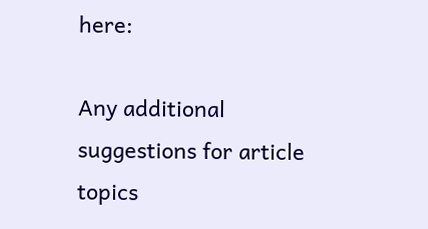here:

Any additional suggestions for article topics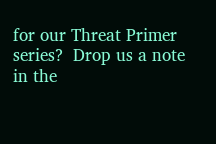for our Threat Primer series?  Drop us a note in the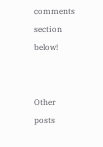comments section below!


Other posts